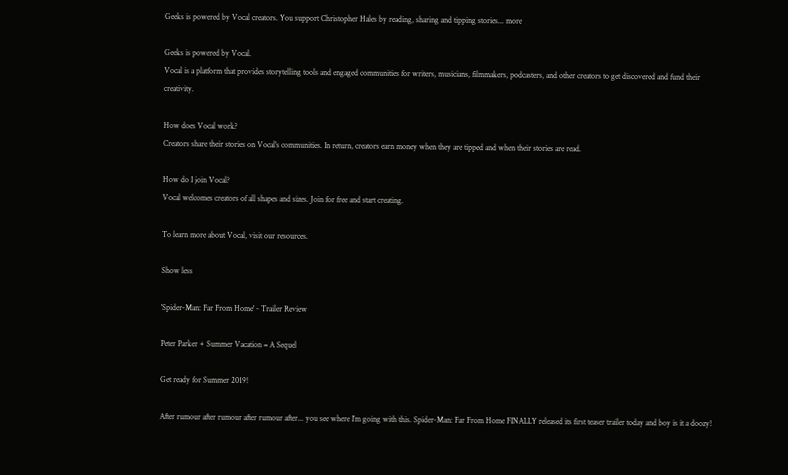Geeks is powered by Vocal creators. You support Christopher Hales by reading, sharing and tipping stories... more

Geeks is powered by Vocal.
Vocal is a platform that provides storytelling tools and engaged communities for writers, musicians, filmmakers, podcasters, and other creators to get discovered and fund their creativity.

How does Vocal work?
Creators share their stories on Vocal’s communities. In return, creators earn money when they are tipped and when their stories are read.

How do I join Vocal?
Vocal welcomes creators of all shapes and sizes. Join for free and start creating.

To learn more about Vocal, visit our resources.

Show less

'Spider-Man: Far From Home' - Trailer Review

Peter Parker + Summer Vacation = A Sequel

Get ready for Summer 2019!

After rumour after rumour after rumour after... you see where I’m going with this. Spider-Man: Far From Home FINALLY released its first teaser trailer today and boy is it a doozy!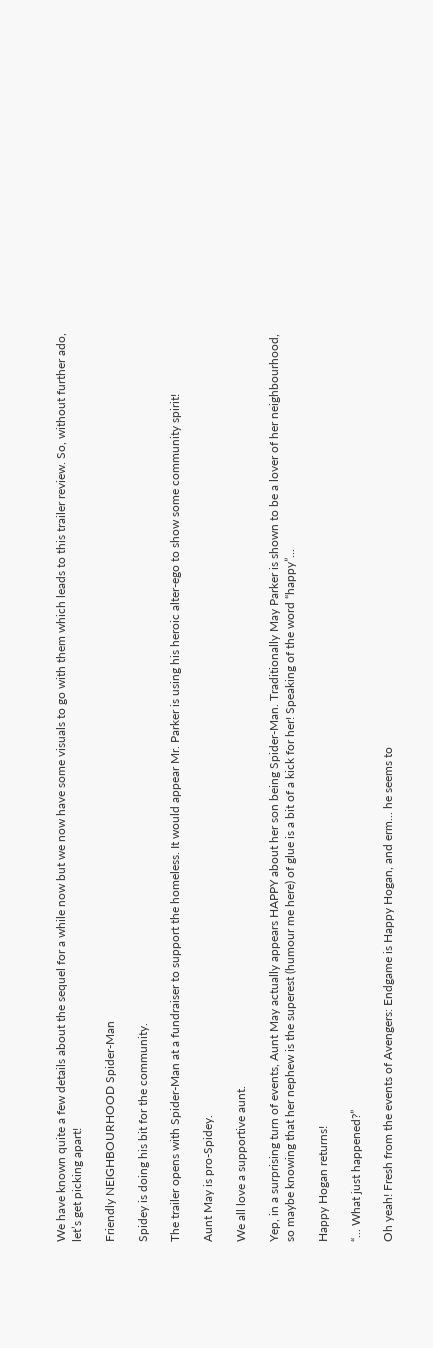We have known quite a few details about the sequel for a while now but we now have some visuals to go with them which leads to this trailer review. So, without further ado, let’s get picking apart!

Friendly NEIGHBOURHOOD Spider-Man

Spidey is doing his bit for the community.

The trailer opens with Spider-Man at a fundraiser to support the homeless. It would appear Mr. Parker is using his heroic alter-ego to show some community spirit!

Aunt May is pro-Spidey.

We all love a supportive aunt.

Yep, in a surprising turn of events, Aunt May actually appears HAPPY about her son being Spider-Man. Traditionally May Parker is shown to be a lover of her neighbourhood, so maybe knowing that her nephew is the superest (humour me here) of glue is a bit of a kick for her! Speaking of the word “happy”...

Happy Hogan returns!

“... What just happened?”

Oh yeah! Fresh from the events of Avengers: Endgame is Happy Hogan, and erm... he seems to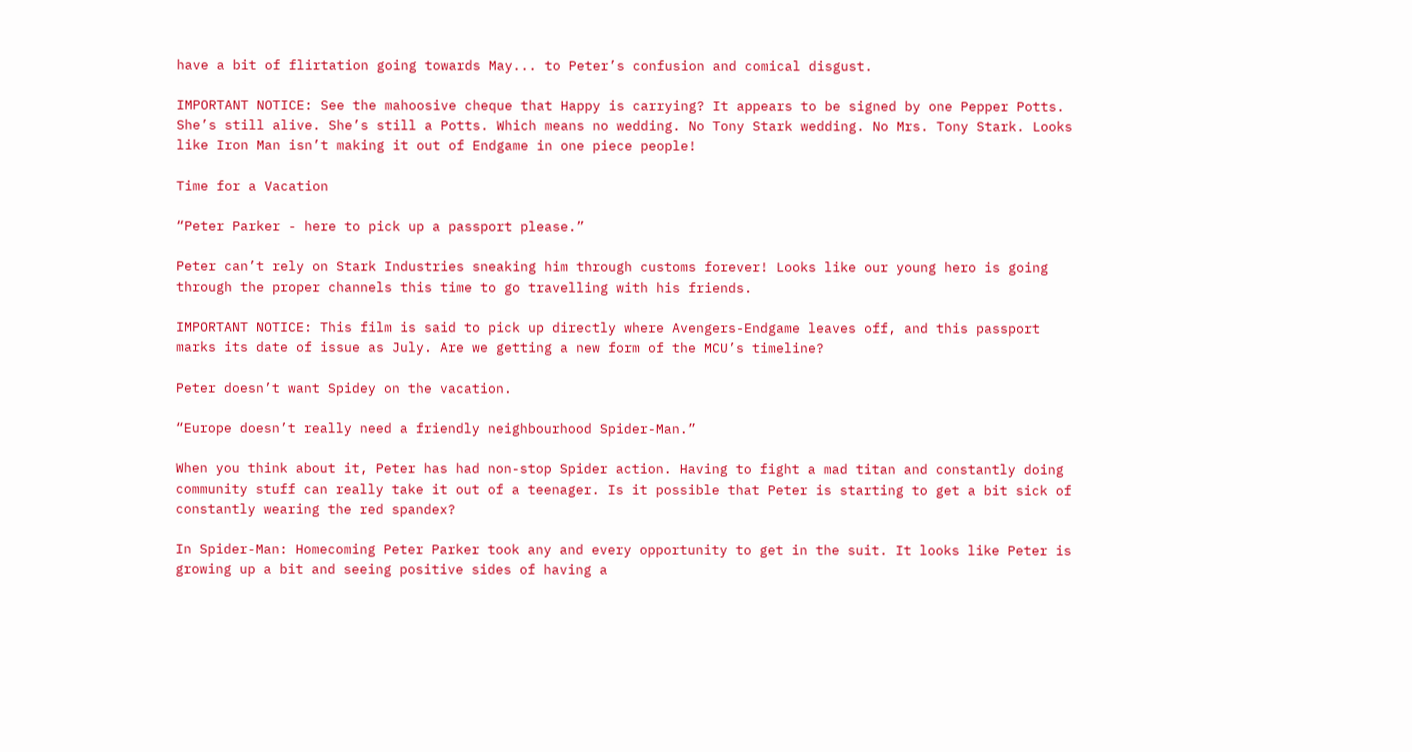have a bit of flirtation going towards May... to Peter’s confusion and comical disgust.

IMPORTANT NOTICE: See the mahoosive cheque that Happy is carrying? It appears to be signed by one Pepper Potts. She’s still alive. She’s still a Potts. Which means no wedding. No Tony Stark wedding. No Mrs. Tony Stark. Looks like Iron Man isn’t making it out of Endgame in one piece people!

Time for a Vacation

“Peter Parker - here to pick up a passport please.”

Peter can’t rely on Stark Industries sneaking him through customs forever! Looks like our young hero is going through the proper channels this time to go travelling with his friends.

IMPORTANT NOTICE: This film is said to pick up directly where Avengers-Endgame leaves off, and this passport marks its date of issue as July. Are we getting a new form of the MCU’s timeline?

Peter doesn’t want Spidey on the vacation.

“Europe doesn’t really need a friendly neighbourhood Spider-Man.”

When you think about it, Peter has had non-stop Spider action. Having to fight a mad titan and constantly doing community stuff can really take it out of a teenager. Is it possible that Peter is starting to get a bit sick of constantly wearing the red spandex?

In Spider-Man: Homecoming Peter Parker took any and every opportunity to get in the suit. It looks like Peter is growing up a bit and seeing positive sides of having a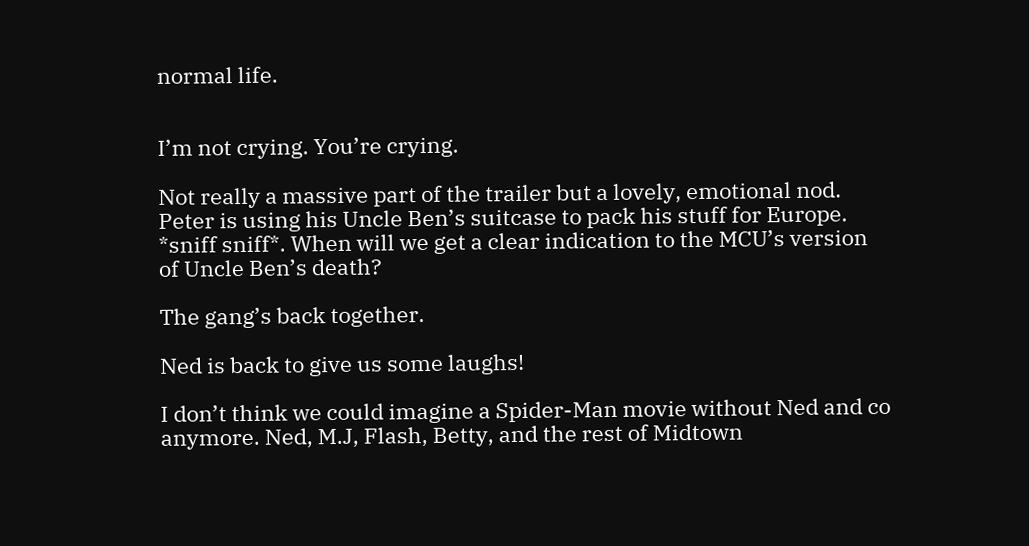normal life.


I’m not crying. You’re crying.

Not really a massive part of the trailer but a lovely, emotional nod. Peter is using his Uncle Ben’s suitcase to pack his stuff for Europe. *sniff sniff*. When will we get a clear indication to the MCU’s version of Uncle Ben’s death?

The gang’s back together.

Ned is back to give us some laughs!

I don’t think we could imagine a Spider-Man movie without Ned and co anymore. Ned, M.J, Flash, Betty, and the rest of Midtown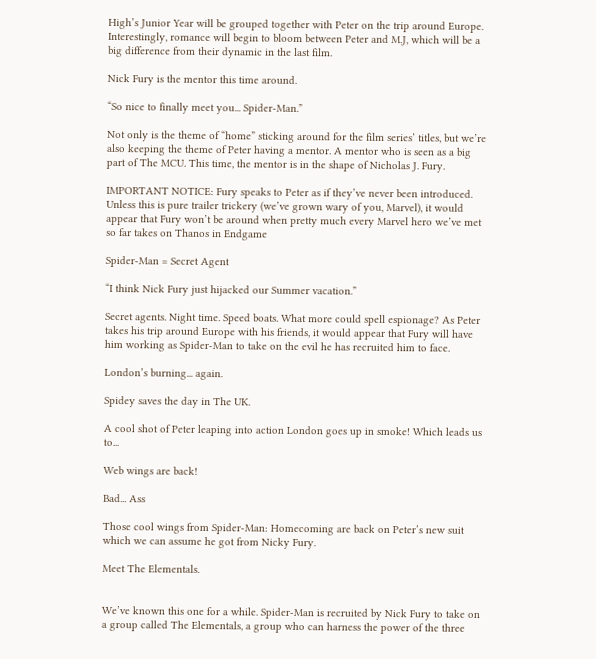High’s Junior Year will be grouped together with Peter on the trip around Europe. Interestingly, romance will begin to bloom between Peter and M.J, which will be a big difference from their dynamic in the last film.

Nick Fury is the mentor this time around.

“So nice to finally meet you... Spider-Man.”

Not only is the theme of “home” sticking around for the film series’ titles, but we’re also keeping the theme of Peter having a mentor. A mentor who is seen as a big part of The MCU. This time, the mentor is in the shape of Nicholas J. Fury.

IMPORTANT NOTICE: Fury speaks to Peter as if they’ve never been introduced. Unless this is pure trailer trickery (we’ve grown wary of you, Marvel), it would appear that Fury won’t be around when pretty much every Marvel hero we’ve met so far takes on Thanos in Endgame

Spider-Man = Secret Agent

“I think Nick Fury just hijacked our Summer vacation.”

Secret agents. Night time. Speed boats. What more could spell espionage? As Peter takes his trip around Europe with his friends, it would appear that Fury will have him working as Spider-Man to take on the evil he has recruited him to face.

London’s burning... again.

Spidey saves the day in The UK.

A cool shot of Peter leaping into action London goes up in smoke! Which leads us to...

Web wings are back!

Bad... Ass

Those cool wings from Spider-Man: Homecoming are back on Peter’s new suit which we can assume he got from Nicky Fury.

Meet The Elementals.


We’ve known this one for a while. Spider-Man is recruited by Nick Fury to take on a group called The Elementals, a group who can harness the power of the three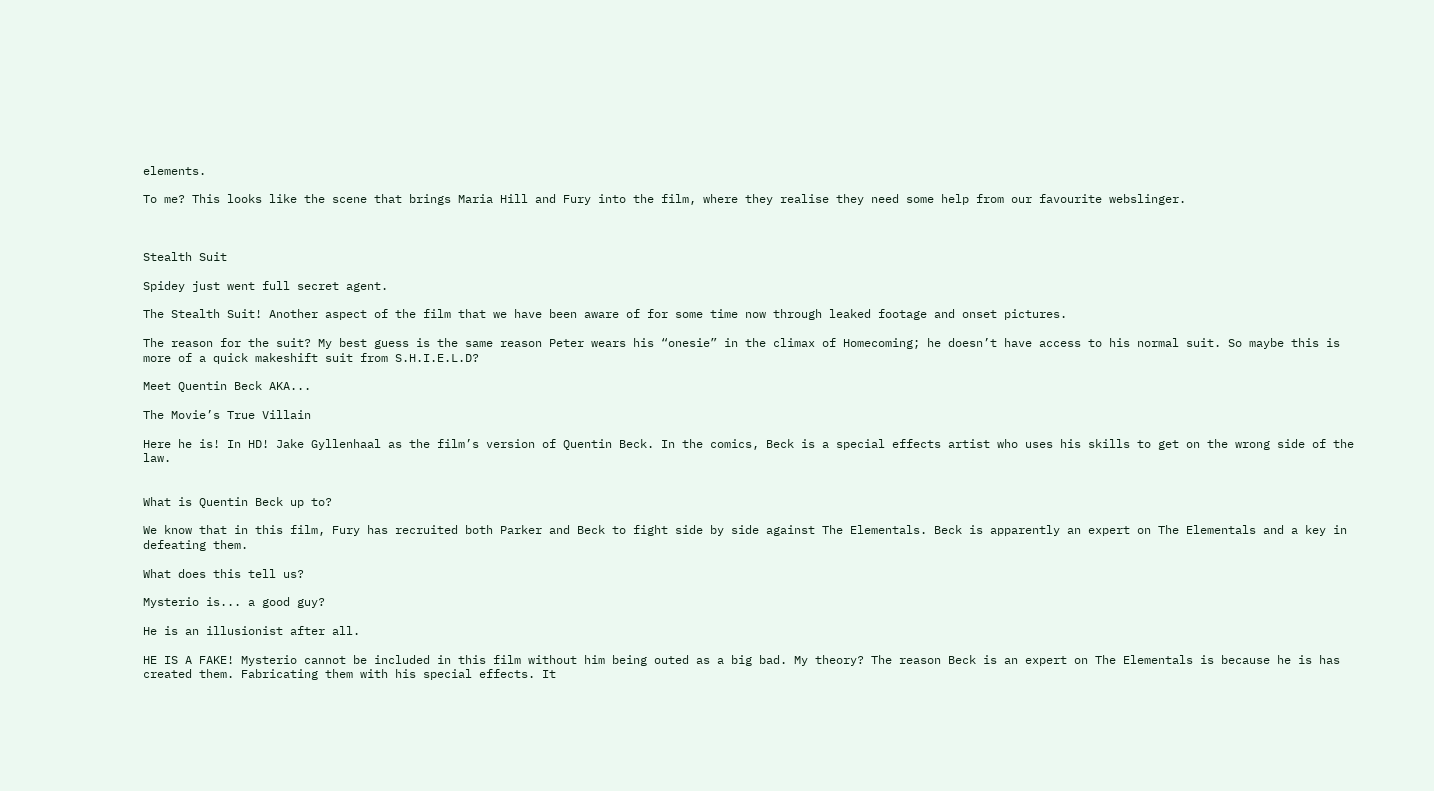elements.

To me? This looks like the scene that brings Maria Hill and Fury into the film, where they realise they need some help from our favourite webslinger.



Stealth Suit

Spidey just went full secret agent.

The Stealth Suit! Another aspect of the film that we have been aware of for some time now through leaked footage and onset pictures.

The reason for the suit? My best guess is the same reason Peter wears his “onesie” in the climax of Homecoming; he doesn’t have access to his normal suit. So maybe this is more of a quick makeshift suit from S.H.I.E.L.D?

Meet Quentin Beck AKA...

The Movie’s True Villain

Here he is! In HD! Jake Gyllenhaal as the film’s version of Quentin Beck. In the comics, Beck is a special effects artist who uses his skills to get on the wrong side of the law.


What is Quentin Beck up to?

We know that in this film, Fury has recruited both Parker and Beck to fight side by side against The Elementals. Beck is apparently an expert on The Elementals and a key in defeating them.

What does this tell us?

Mysterio is... a good guy?

He is an illusionist after all.

HE IS A FAKE! Mysterio cannot be included in this film without him being outed as a big bad. My theory? The reason Beck is an expert on The Elementals is because he is has created them. Fabricating them with his special effects. It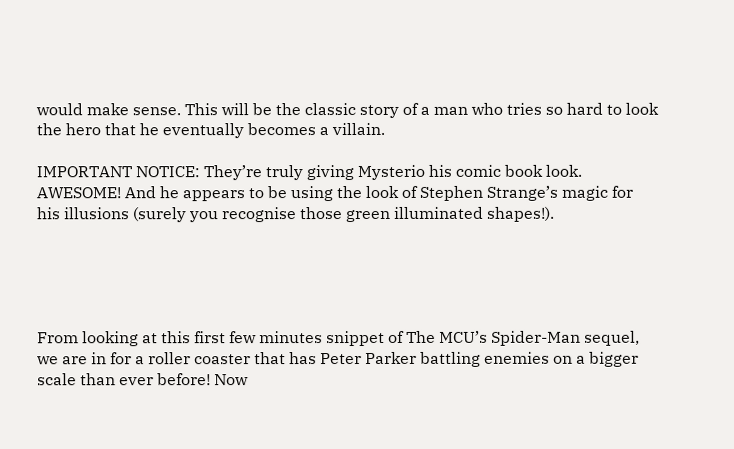would make sense. This will be the classic story of a man who tries so hard to look the hero that he eventually becomes a villain.

IMPORTANT NOTICE: They’re truly giving Mysterio his comic book look. AWESOME! And he appears to be using the look of Stephen Strange’s magic for his illusions (surely you recognise those green illuminated shapes!).





From looking at this first few minutes snippet of The MCU’s Spider-Man sequel, we are in for a roller coaster that has Peter Parker battling enemies on a bigger scale than ever before! Now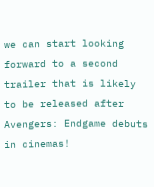we can start looking forward to a second trailer that is likely to be released after Avengers: Endgame debuts in cinemas!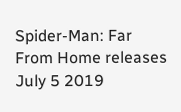Spider-Man: Far From Home releases July 5 2019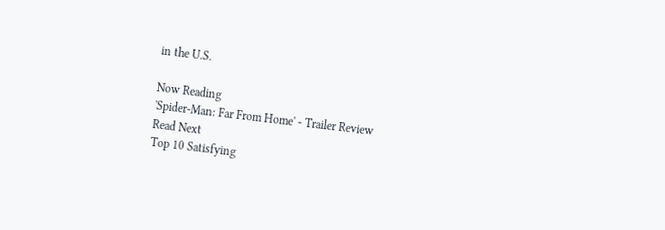in the U.S.

Now Reading
'Spider-Man: Far From Home' - Trailer Review
Read Next
Top 10 Satisfying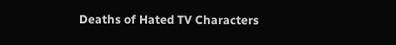Deaths of Hated TV Characters